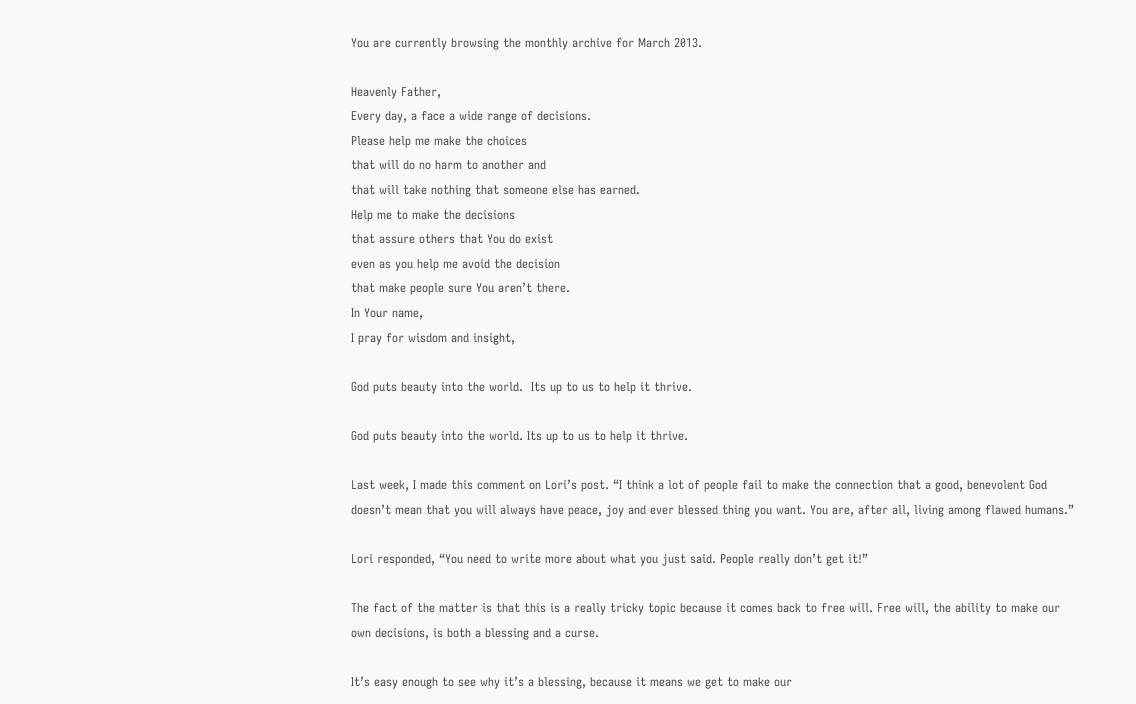You are currently browsing the monthly archive for March 2013.

Heavenly Father,
Every day, a face a wide range of decisions.
Please help me make the choices
that will do no harm to another and
that will take nothing that someone else has earned.
Help me to make the decisions
that assure others that You do exist
even as you help me avoid the decision
that make people sure You aren’t there.
In Your name,
I pray for wisdom and insight,

God puts beauty into the world.  Its up to us to help it thrive.

God puts beauty into the world. Its up to us to help it thrive.

Last week, I made this comment on Lori’s post. “I think a lot of people fail to make the connection that a good, benevolent God doesn’t mean that you will always have peace, joy and ever blessed thing you want. You are, after all, living among flawed humans.”

Lori responded, “You need to write more about what you just said. People really don’t get it!”

The fact of the matter is that this is a really tricky topic because it comes back to free will. Free will, the ability to make our own decisions, is both a blessing and a curse.

It’s easy enough to see why it’s a blessing, because it means we get to make our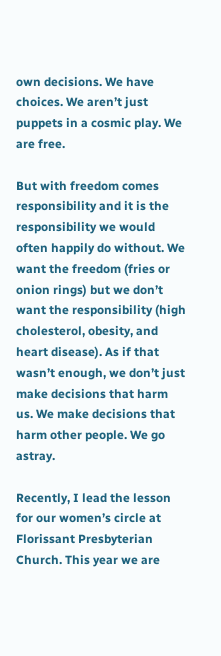own decisions. We have choices. We aren’t just puppets in a cosmic play. We are free.

But with freedom comes responsibility and it is the responsibility we would often happily do without. We want the freedom (fries or onion rings) but we don’t want the responsibility (high cholesterol, obesity, and heart disease). As if that wasn’t enough, we don’t just make decisions that harm us. We make decisions that harm other people. We go astray.

Recently, I lead the lesson for our women’s circle at Florissant Presbyterian Church. This year we are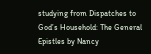studying from Dispatches to God’s Household: The General Epistles by Nancy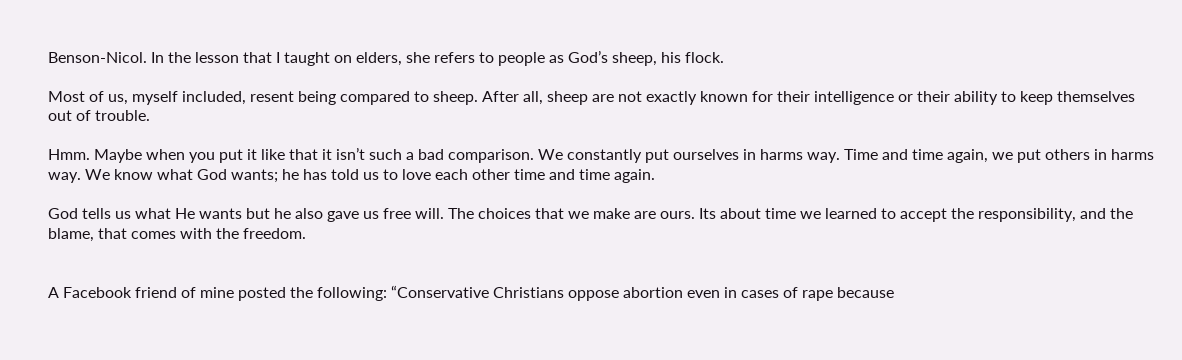Benson-Nicol. In the lesson that I taught on elders, she refers to people as God’s sheep, his flock.

Most of us, myself included, resent being compared to sheep. After all, sheep are not exactly known for their intelligence or their ability to keep themselves out of trouble.

Hmm. Maybe when you put it like that it isn’t such a bad comparison. We constantly put ourselves in harms way. Time and time again, we put others in harms way. We know what God wants; he has told us to love each other time and time again.

God tells us what He wants but he also gave us free will. The choices that we make are ours. Its about time we learned to accept the responsibility, and the blame, that comes with the freedom.


A Facebook friend of mine posted the following: “Conservative Christians oppose abortion even in cases of rape because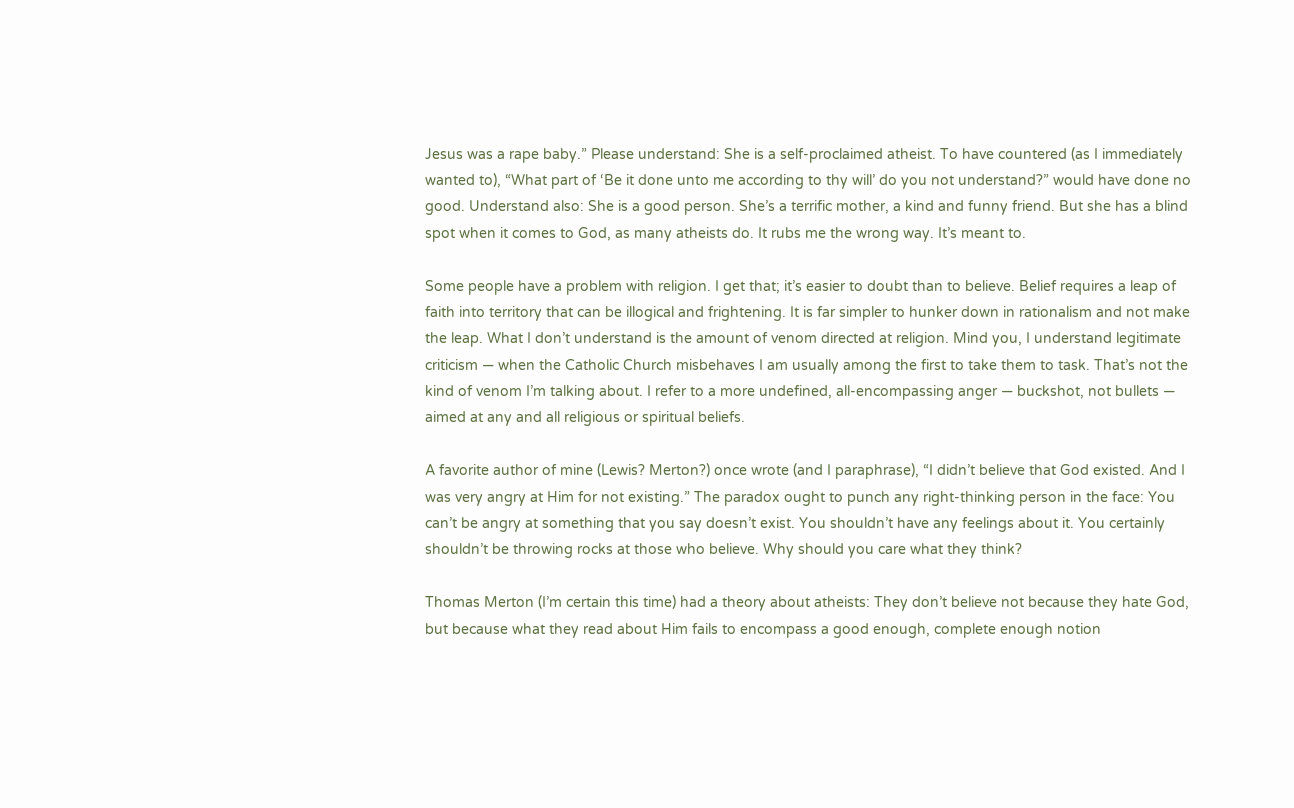Jesus was a rape baby.” Please understand: She is a self-proclaimed atheist. To have countered (as I immediately wanted to), “What part of ‘Be it done unto me according to thy will’ do you not understand?” would have done no good. Understand also: She is a good person. She’s a terrific mother, a kind and funny friend. But she has a blind spot when it comes to God, as many atheists do. It rubs me the wrong way. It’s meant to.

Some people have a problem with religion. I get that; it’s easier to doubt than to believe. Belief requires a leap of faith into territory that can be illogical and frightening. It is far simpler to hunker down in rationalism and not make the leap. What I don’t understand is the amount of venom directed at religion. Mind you, I understand legitimate criticism — when the Catholic Church misbehaves I am usually among the first to take them to task. That’s not the kind of venom I’m talking about. I refer to a more undefined, all-encompassing anger — buckshot, not bullets — aimed at any and all religious or spiritual beliefs.

A favorite author of mine (Lewis? Merton?) once wrote (and I paraphrase), “I didn’t believe that God existed. And I was very angry at Him for not existing.” The paradox ought to punch any right-thinking person in the face: You can’t be angry at something that you say doesn’t exist. You shouldn’t have any feelings about it. You certainly shouldn’t be throwing rocks at those who believe. Why should you care what they think?

Thomas Merton (I’m certain this time) had a theory about atheists: They don’t believe not because they hate God, but because what they read about Him fails to encompass a good enough, complete enough notion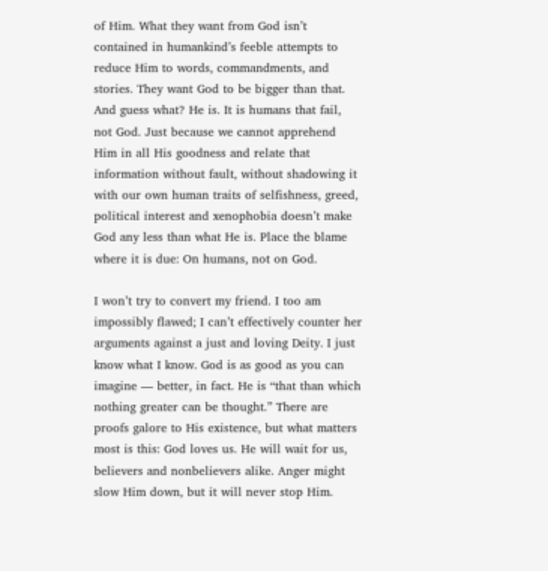of Him. What they want from God isn’t contained in humankind’s feeble attempts to reduce Him to words, commandments, and stories. They want God to be bigger than that. And guess what? He is. It is humans that fail, not God. Just because we cannot apprehend Him in all His goodness and relate that information without fault, without shadowing it with our own human traits of selfishness, greed, political interest and xenophobia doesn’t make God any less than what He is. Place the blame where it is due: On humans, not on God.

I won’t try to convert my friend. I too am impossibly flawed; I can’t effectively counter her arguments against a just and loving Deity. I just know what I know. God is as good as you can imagine — better, in fact. He is “that than which nothing greater can be thought.” There are proofs galore to His existence, but what matters most is this: God loves us. He will wait for us, believers and nonbelievers alike. Anger might slow Him down, but it will never stop Him.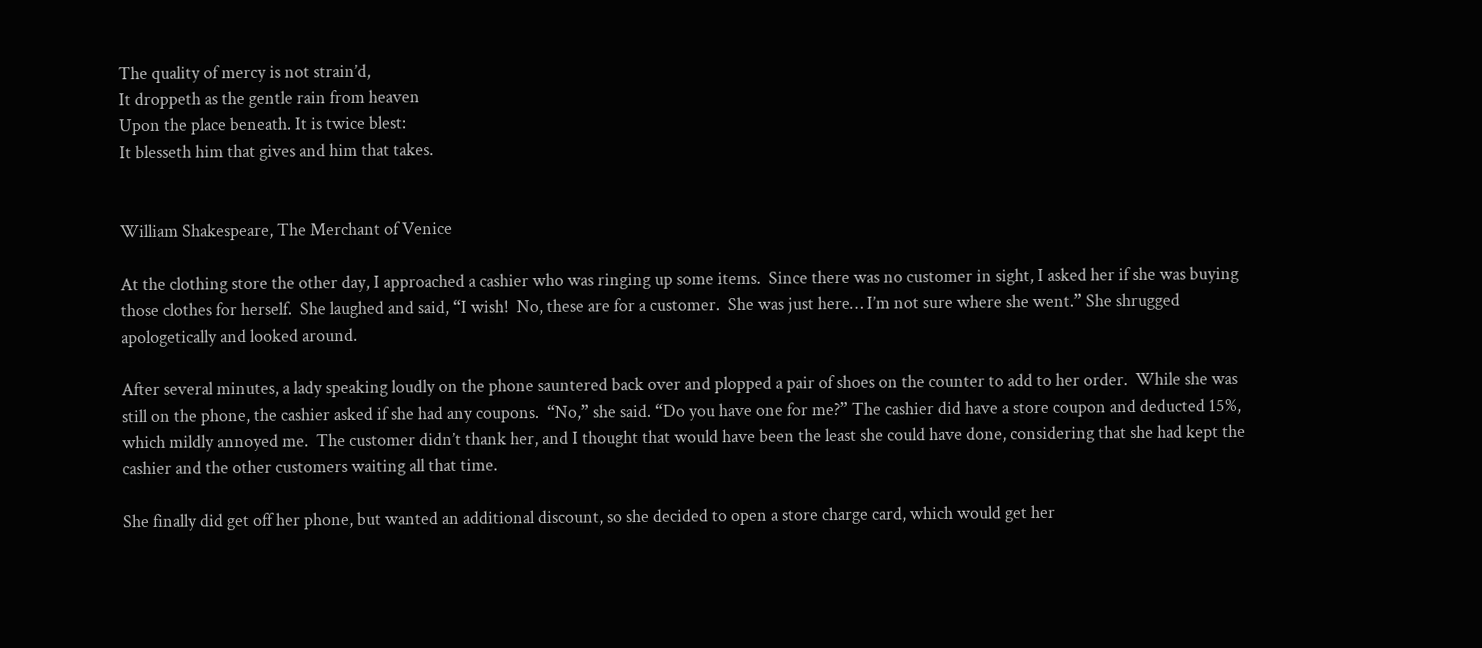The quality of mercy is not strain’d,
It droppeth as the gentle rain from heaven
Upon the place beneath. It is twice blest:
It blesseth him that gives and him that takes.


William Shakespeare, The Merchant of Venice

At the clothing store the other day, I approached a cashier who was ringing up some items.  Since there was no customer in sight, I asked her if she was buying those clothes for herself.  She laughed and said, “I wish!  No, these are for a customer.  She was just here… I’m not sure where she went.” She shrugged apologetically and looked around.

After several minutes, a lady speaking loudly on the phone sauntered back over and plopped a pair of shoes on the counter to add to her order.  While she was still on the phone, the cashier asked if she had any coupons.  “No,” she said. “Do you have one for me?” The cashier did have a store coupon and deducted 15%, which mildly annoyed me.  The customer didn’t thank her, and I thought that would have been the least she could have done, considering that she had kept the cashier and the other customers waiting all that time.

She finally did get off her phone, but wanted an additional discount, so she decided to open a store charge card, which would get her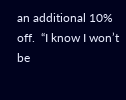an additional 10% off.  “I know I won’t be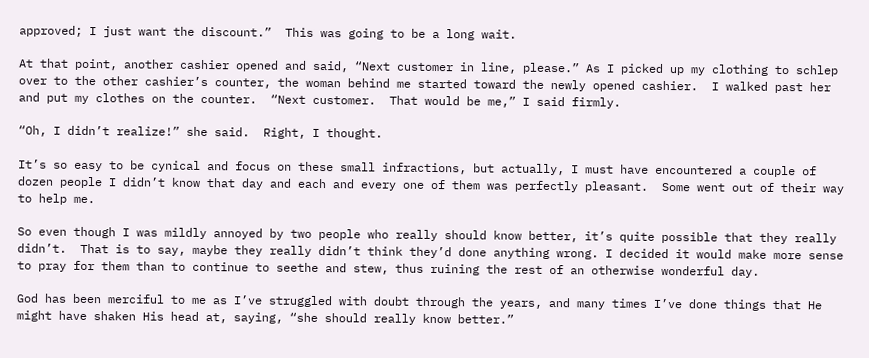approved; I just want the discount.”  This was going to be a long wait.

At that point, another cashier opened and said, “Next customer in line, please.” As I picked up my clothing to schlep over to the other cashier’s counter, the woman behind me started toward the newly opened cashier.  I walked past her and put my clothes on the counter.  “Next customer.  That would be me,” I said firmly.

“Oh, I didn’t realize!” she said.  Right, I thought.

It’s so easy to be cynical and focus on these small infractions, but actually, I must have encountered a couple of dozen people I didn’t know that day and each and every one of them was perfectly pleasant.  Some went out of their way to help me.

So even though I was mildly annoyed by two people who really should know better, it’s quite possible that they really didn’t.  That is to say, maybe they really didn’t think they’d done anything wrong. I decided it would make more sense to pray for them than to continue to seethe and stew, thus ruining the rest of an otherwise wonderful day.

God has been merciful to me as I’ve struggled with doubt through the years, and many times I’ve done things that He might have shaken His head at, saying, “she should really know better.”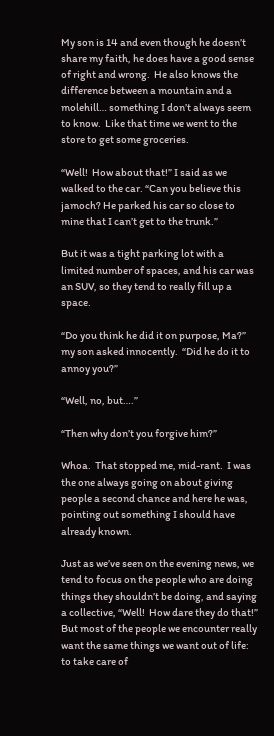My son is 14 and even though he doesn’t share my faith, he does have a good sense of right and wrong.  He also knows the difference between a mountain and a molehill… something I don’t always seem to know.  Like that time we went to the store to get some groceries.

“Well!  How about that!” I said as we walked to the car. “Can you believe this jamoch? He parked his car so close to mine that I can’t get to the trunk.”

But it was a tight parking lot with a limited number of spaces, and his car was an SUV, so they tend to really fill up a space.

“Do you think he did it on purpose, Ma?” my son asked innocently.  “Did he do it to annoy you?”

“Well, no, but….”

“Then why don’t you forgive him?”

Whoa.  That stopped me, mid-rant.  I was the one always going on about giving people a second chance and here he was, pointing out something I should have already known.

Just as we’ve seen on the evening news, we tend to focus on the people who are doing things they shouldn’t be doing, and saying a collective, “Well!  How dare they do that!”  But most of the people we encounter really want the same things we want out of life:  to take care of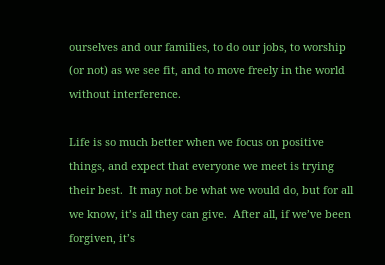ourselves and our families, to do our jobs, to worship (or not) as we see fit, and to move freely in the world without interference.

Life is so much better when we focus on positive things, and expect that everyone we meet is trying their best.  It may not be what we would do, but for all we know, it’s all they can give.  After all, if we’ve been forgiven, it’s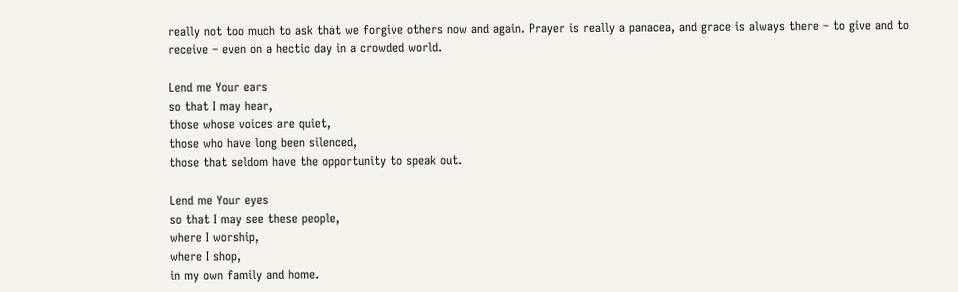really not too much to ask that we forgive others now and again. Prayer is really a panacea, and grace is always there – to give and to receive – even on a hectic day in a crowded world.

Lend me Your ears
so that I may hear,
those whose voices are quiet,
those who have long been silenced,
those that seldom have the opportunity to speak out.

Lend me Your eyes
so that I may see these people,
where I worship,
where I shop,
in my own family and home.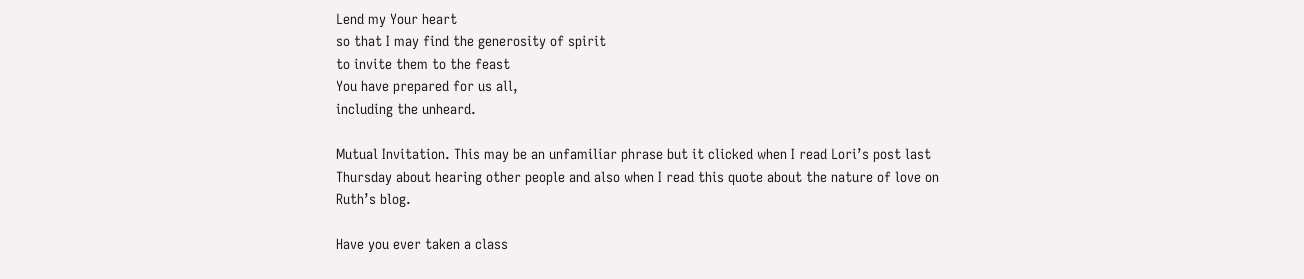Lend my Your heart
so that I may find the generosity of spirit
to invite them to the feast
You have prepared for us all,
including the unheard.

Mutual Invitation. This may be an unfamiliar phrase but it clicked when I read Lori’s post last Thursday about hearing other people and also when I read this quote about the nature of love on Ruth’s blog.

Have you ever taken a class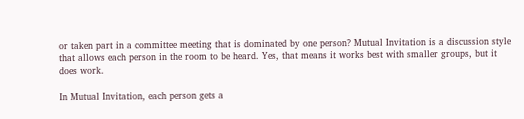or taken part in a committee meeting that is dominated by one person? Mutual Invitation is a discussion style that allows each person in the room to be heard. Yes, that means it works best with smaller groups, but it does work.

In Mutual Invitation, each person gets a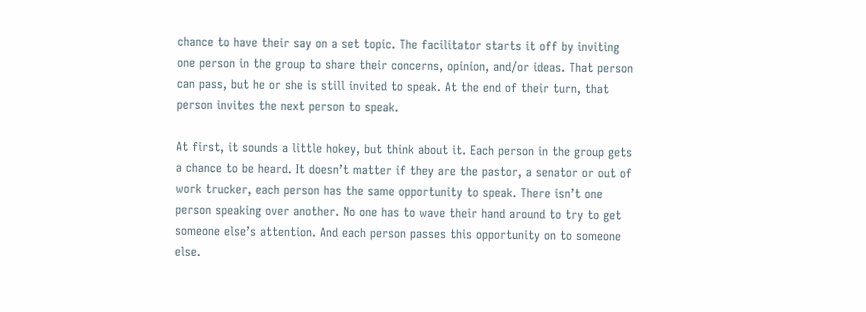chance to have their say on a set topic. The facilitator starts it off by inviting one person in the group to share their concerns, opinion, and/or ideas. That person can pass, but he or she is still invited to speak. At the end of their turn, that person invites the next person to speak.

At first, it sounds a little hokey, but think about it. Each person in the group gets a chance to be heard. It doesn’t matter if they are the pastor, a senator or out of work trucker, each person has the same opportunity to speak. There isn’t one person speaking over another. No one has to wave their hand around to try to get someone else’s attention. And each person passes this opportunity on to someone else.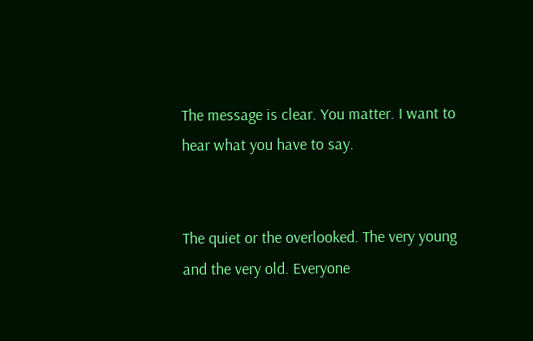The message is clear. You matter. I want to hear what you have to say.


The quiet or the overlooked. The very young and the very old. Everyone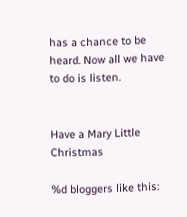has a chance to be heard. Now all we have to do is listen.


Have a Mary Little Christmas

%d bloggers like this: